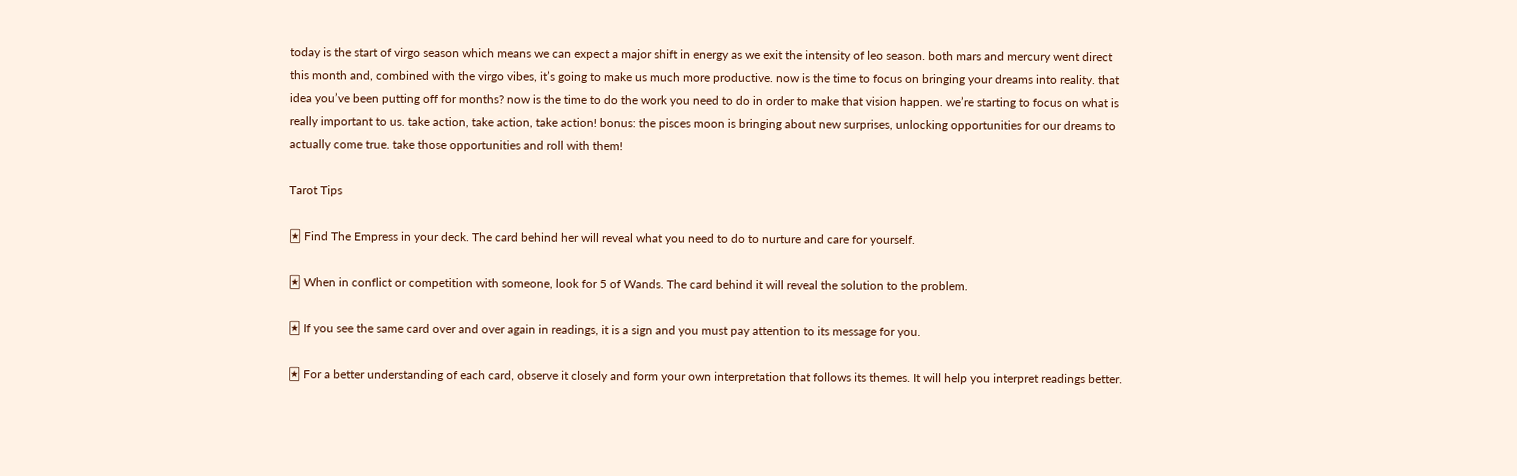today is the start of virgo season which means we can expect a major shift in energy as we exit the intensity of leo season. both mars and mercury went direct this month and, combined with the virgo vibes, it’s going to make us much more productive. now is the time to focus on bringing your dreams into reality. that idea you’ve been putting off for months? now is the time to do the work you need to do in order to make that vision happen. we’re starting to focus on what is really important to us. take action, take action, take action! bonus: the pisces moon is bringing about new surprises, unlocking opportunities for our dreams to actually come true. take those opportunities and roll with them!

Tarot Tips

🃏 Find The Empress in your deck. The card behind her will reveal what you need to do to nurture and care for yourself.

🃏 When in conflict or competition with someone, look for 5 of Wands. The card behind it will reveal the solution to the problem.

🃏 If you see the same card over and over again in readings, it is a sign and you must pay attention to its message for you.

🃏 For a better understanding of each card, observe it closely and form your own interpretation that follows its themes. It will help you interpret readings better.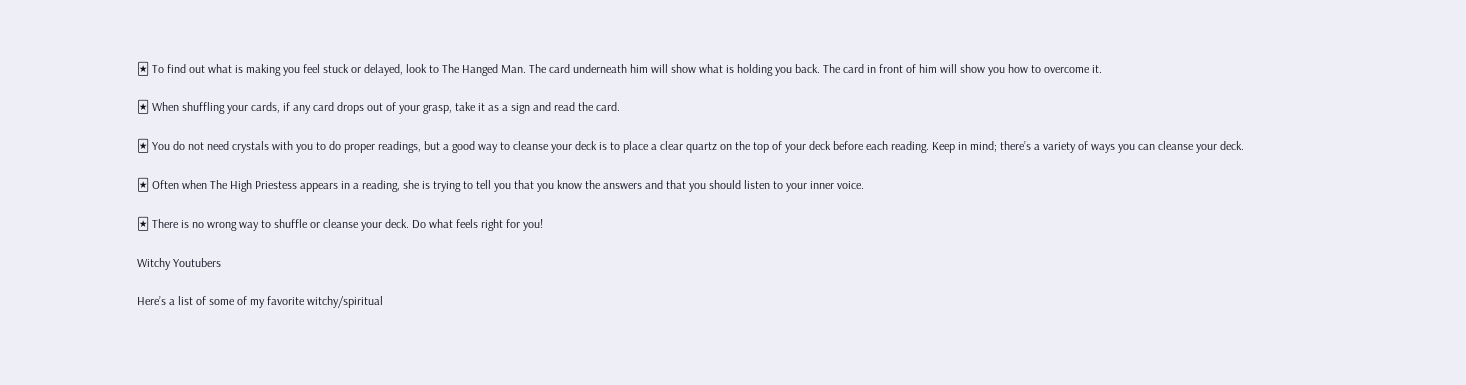🃏 To find out what is making you feel stuck or delayed, look to The Hanged Man. The card underneath him will show what is holding you back. The card in front of him will show you how to overcome it.

🃏 When shuffling your cards, if any card drops out of your grasp, take it as a sign and read the card.

🃏 You do not need crystals with you to do proper readings, but a good way to cleanse your deck is to place a clear quartz on the top of your deck before each reading. Keep in mind; there’s a variety of ways you can cleanse your deck.

🃏 Often when The High Priestess appears in a reading, she is trying to tell you that you know the answers and that you should listen to your inner voice.

🃏 There is no wrong way to shuffle or cleanse your deck. Do what feels right for you!

Witchy Youtubers

Here’s a list of some of my favorite witchy/spiritual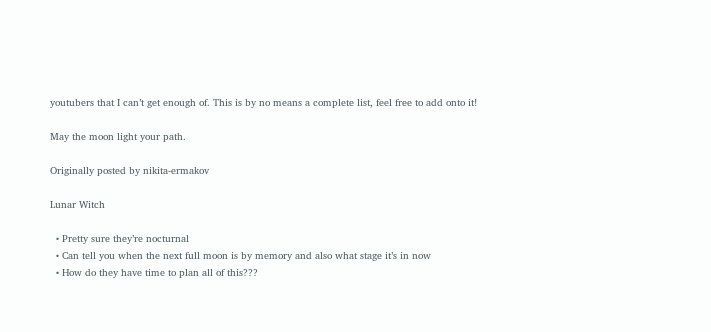youtubers that I can’t get enough of. This is by no means a complete list, feel free to add onto it!

May the moon light your path.

Originally posted by nikita-ermakov

Lunar Witch

  • Pretty sure they’re nocturnal
  • Can tell you when the next full moon is by memory and also what stage it’s in now
  • How do they have time to plan all of this???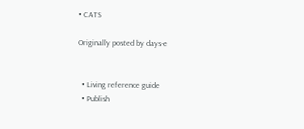• CATS

Originally posted by days-e


  • Living reference guide
  • Publish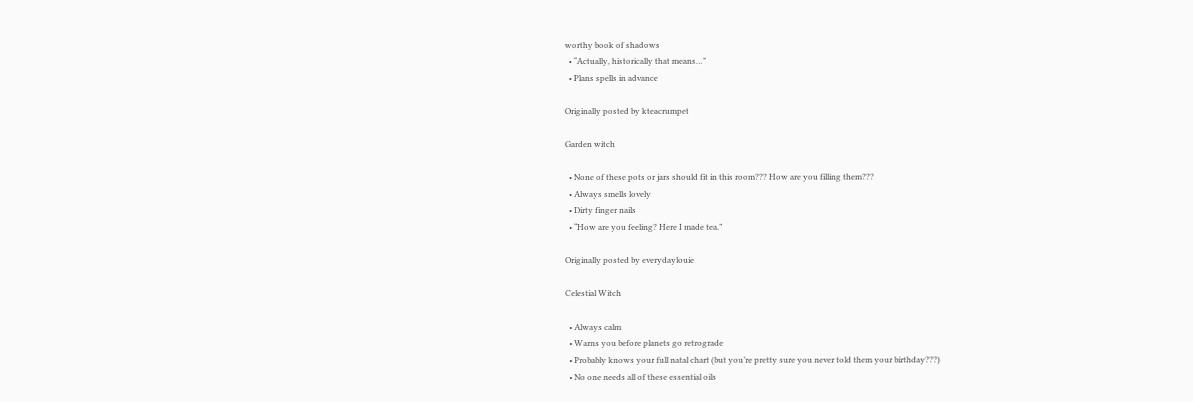worthy book of shadows
  • “Actually, historically that means…”
  • Plans spells in advance

Originally posted by kteacrumpet

Garden witch

  • None of these pots or jars should fit in this room??? How are you filling them???
  • Always smells lovely
  • Dirty finger nails
  • “How are you feeling? Here I made tea.”

Originally posted by everydaylouie

Celestial Witch

  • Always calm
  • Warns you before planets go retrograde
  • Probably knows your full natal chart (but you’re pretty sure you never told them your birthday???)
  • No one needs all of these essential oils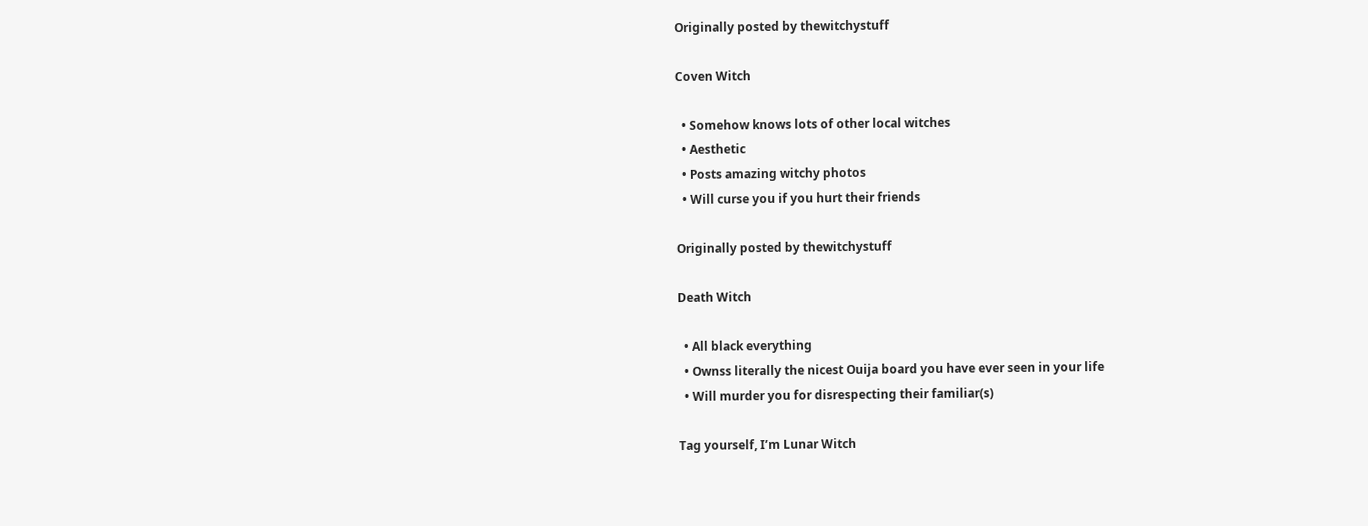Originally posted by thewitchystuff

Coven Witch

  • Somehow knows lots of other local witches
  • Aesthetic
  • Posts amazing witchy photos
  • Will curse you if you hurt their friends

Originally posted by thewitchystuff

Death Witch

  • All black everything
  • Ownss literally the nicest Ouija board you have ever seen in your life
  • Will murder you for disrespecting their familiar(s)

Tag yourself, I’m Lunar Witch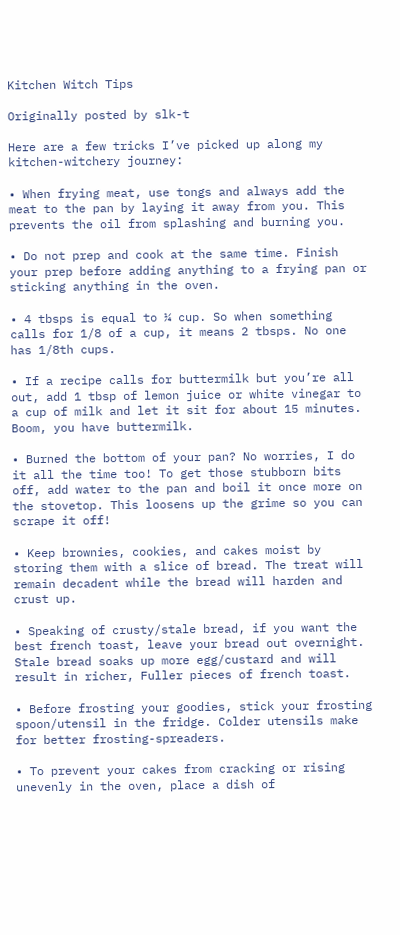Kitchen Witch Tips

Originally posted by slk-t

Here are a few tricks I’ve picked up along my kitchen-witchery journey:

• When frying meat, use tongs and always add the meat to the pan by laying it away from you. This prevents the oil from splashing and burning you.

• Do not prep and cook at the same time. Finish your prep before adding anything to a frying pan or sticking anything in the oven.

• 4 tbsps is equal to ¼ cup. So when something calls for 1/8 of a cup, it means 2 tbsps. No one has 1/8th cups.

• If a recipe calls for buttermilk but you’re all out, add 1 tbsp of lemon juice or white vinegar to a cup of milk and let it sit for about 15 minutes. Boom, you have buttermilk.

• Burned the bottom of your pan? No worries, I do it all the time too! To get those stubborn bits off, add water to the pan and boil it once more on the stovetop. This loosens up the grime so you can scrape it off!

• Keep brownies, cookies, and cakes moist by storing them with a slice of bread. The treat will remain decadent while the bread will harden and crust up.

• Speaking of crusty/stale bread, if you want the best french toast, leave your bread out overnight. Stale bread soaks up more egg/custard and will result in richer, Fuller pieces of french toast.

• Before frosting your goodies, stick your frosting spoon/utensil in the fridge. Colder utensils make for better frosting-spreaders.

• To prevent your cakes from cracking or rising unevenly in the oven, place a dish of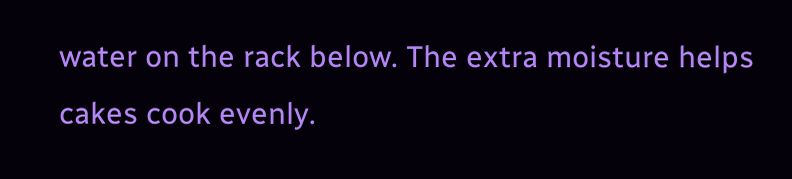water on the rack below. The extra moisture helps cakes cook evenly.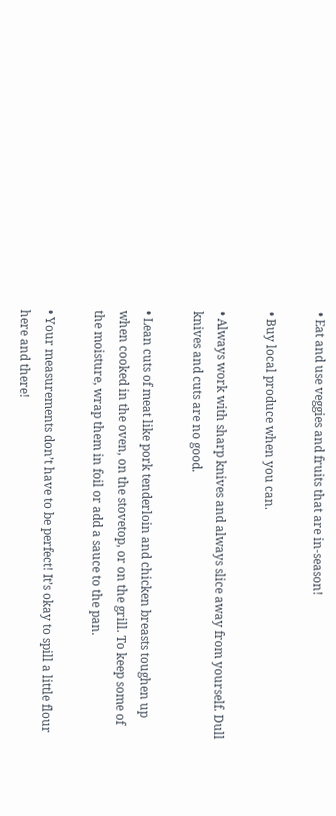• Eat and use veggies and fruits that are in-season!

• Buy local produce when you can.

• Always work with sharp knives and always slice away from yourself. Dull knives and cuts are no good.

• Lean cuts of meat like pork tenderloin and chicken breasts toughen up when cooked in the oven, on the stovetop, or on the grill. To keep some of the moisture, wrap them in foil or add a sauce to the pan.

• Your measurements don’t have to be perfect! It’s okay to spill a little flour here and there!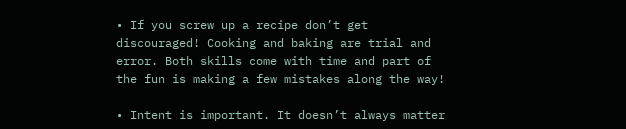• If you screw up a recipe don’t get discouraged! Cooking and baking are trial and error. Both skills come with time and part of the fun is making a few mistakes along the way!

• Intent is important. It doesn’t always matter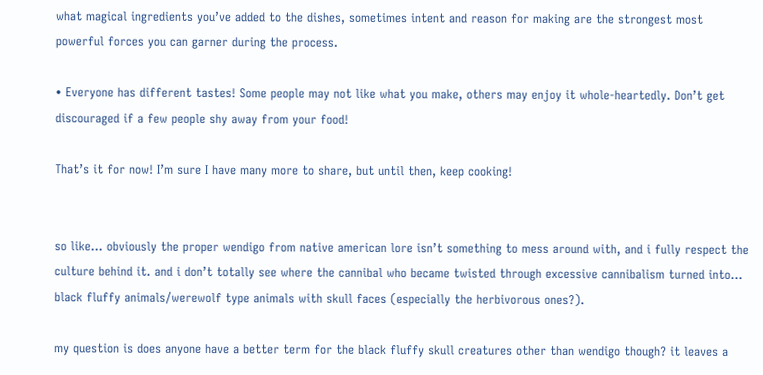what magical ingredients you’ve added to the dishes, sometimes intent and reason for making are the strongest most powerful forces you can garner during the process.

• Everyone has different tastes! Some people may not like what you make, others may enjoy it whole-heartedly. Don’t get discouraged if a few people shy away from your food!

That’s it for now! I’m sure I have many more to share, but until then, keep cooking!


so like… obviously the proper wendigo from native american lore isn’t something to mess around with, and i fully respect the culture behind it. and i don’t totally see where the cannibal who became twisted through excessive cannibalism turned into… black fluffy animals/werewolf type animals with skull faces (especially the herbivorous ones?).

my question is does anyone have a better term for the black fluffy skull creatures other than wendigo though? it leaves a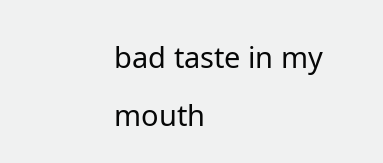bad taste in my mouth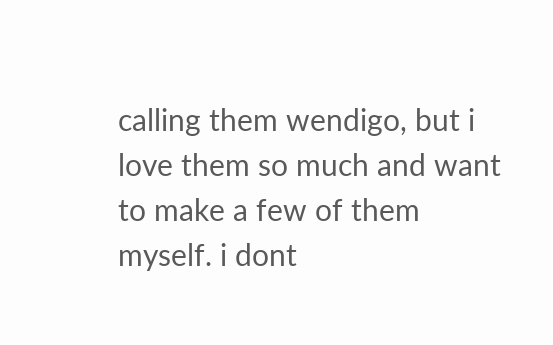calling them wendigo, but i love them so much and want to make a few of them myself. i dont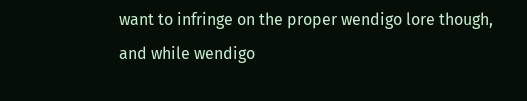want to infringe on the proper wendigo lore though, and while wendigo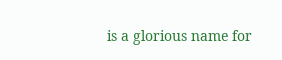is a glorious name for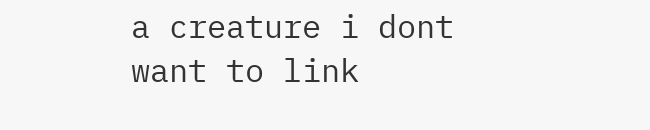a creature i dont want to link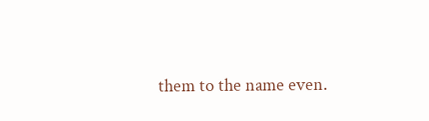them to the name even.